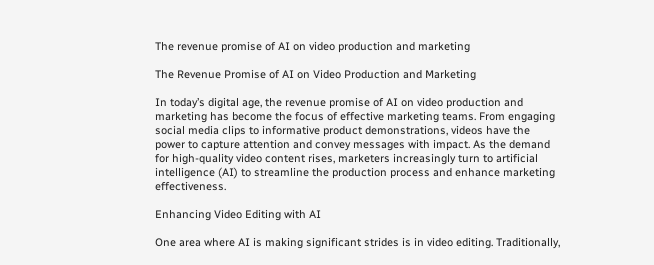The revenue promise of AI on video production and marketing

The Revenue Promise of AI on Video Production and Marketing

In today’s digital age, the revenue promise of AI on video production and marketing has become the focus of effective marketing teams. From engaging social media clips to informative product demonstrations, videos have the power to capture attention and convey messages with impact. As the demand for high-quality video content rises, marketers increasingly turn to artificial intelligence (AI) to streamline the production process and enhance marketing effectiveness.

Enhancing Video Editing with AI

One area where AI is making significant strides is in video editing. Traditionally,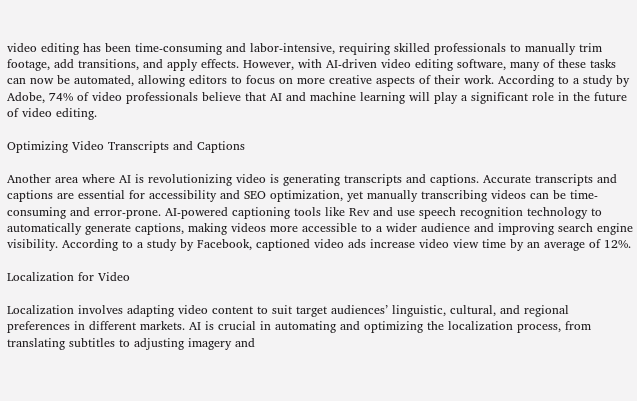video editing has been time-consuming and labor-intensive, requiring skilled professionals to manually trim footage, add transitions, and apply effects. However, with AI-driven video editing software, many of these tasks can now be automated, allowing editors to focus on more creative aspects of their work. According to a study by Adobe, 74% of video professionals believe that AI and machine learning will play a significant role in the future of video editing.

Optimizing Video Transcripts and Captions

Another area where AI is revolutionizing video is generating transcripts and captions. Accurate transcripts and captions are essential for accessibility and SEO optimization, yet manually transcribing videos can be time-consuming and error-prone. AI-powered captioning tools like Rev and use speech recognition technology to automatically generate captions, making videos more accessible to a wider audience and improving search engine visibility. According to a study by Facebook, captioned video ads increase video view time by an average of 12%.

Localization for Video

Localization involves adapting video content to suit target audiences’ linguistic, cultural, and regional preferences in different markets. AI is crucial in automating and optimizing the localization process, from translating subtitles to adjusting imagery and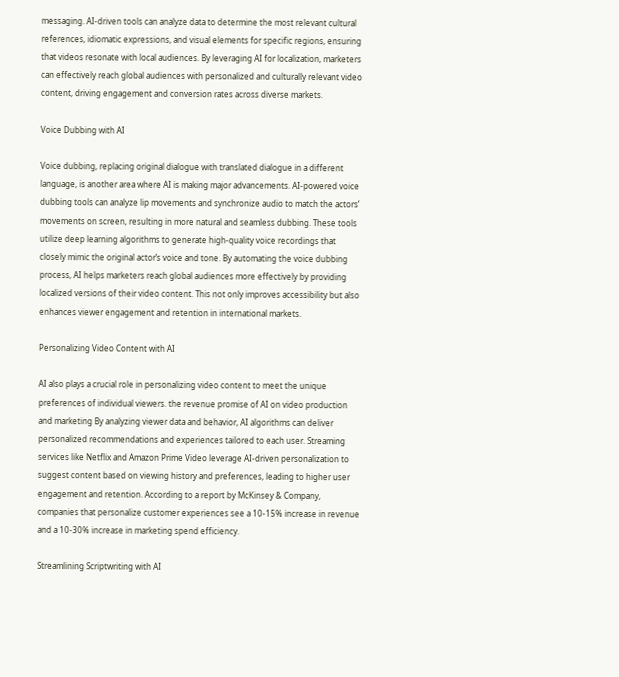messaging. AI-driven tools can analyze data to determine the most relevant cultural references, idiomatic expressions, and visual elements for specific regions, ensuring that videos resonate with local audiences. By leveraging AI for localization, marketers can effectively reach global audiences with personalized and culturally relevant video content, driving engagement and conversion rates across diverse markets.

Voice Dubbing with AI

Voice dubbing, replacing original dialogue with translated dialogue in a different language, is another area where AI is making major advancements. AI-powered voice dubbing tools can analyze lip movements and synchronize audio to match the actors’ movements on screen, resulting in more natural and seamless dubbing. These tools utilize deep learning algorithms to generate high-quality voice recordings that closely mimic the original actor’s voice and tone. By automating the voice dubbing process, AI helps marketers reach global audiences more effectively by providing localized versions of their video content. This not only improves accessibility but also enhances viewer engagement and retention in international markets.

Personalizing Video Content with AI

AI also plays a crucial role in personalizing video content to meet the unique preferences of individual viewers. the revenue promise of AI on video production and marketing By analyzing viewer data and behavior, AI algorithms can deliver personalized recommendations and experiences tailored to each user. Streaming services like Netflix and Amazon Prime Video leverage AI-driven personalization to suggest content based on viewing history and preferences, leading to higher user engagement and retention. According to a report by McKinsey & Company, companies that personalize customer experiences see a 10-15% increase in revenue and a 10-30% increase in marketing spend efficiency.

Streamlining Scriptwriting with AI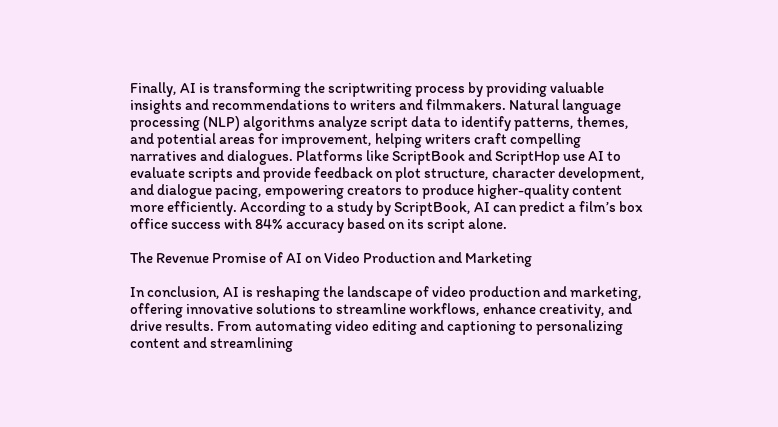Finally, AI is transforming the scriptwriting process by providing valuable insights and recommendations to writers and filmmakers. Natural language processing (NLP) algorithms analyze script data to identify patterns, themes, and potential areas for improvement, helping writers craft compelling narratives and dialogues. Platforms like ScriptBook and ScriptHop use AI to evaluate scripts and provide feedback on plot structure, character development, and dialogue pacing, empowering creators to produce higher-quality content more efficiently. According to a study by ScriptBook, AI can predict a film’s box office success with 84% accuracy based on its script alone.

The Revenue Promise of AI on Video Production and Marketing

In conclusion, AI is reshaping the landscape of video production and marketing, offering innovative solutions to streamline workflows, enhance creativity, and drive results. From automating video editing and captioning to personalizing content and streamlining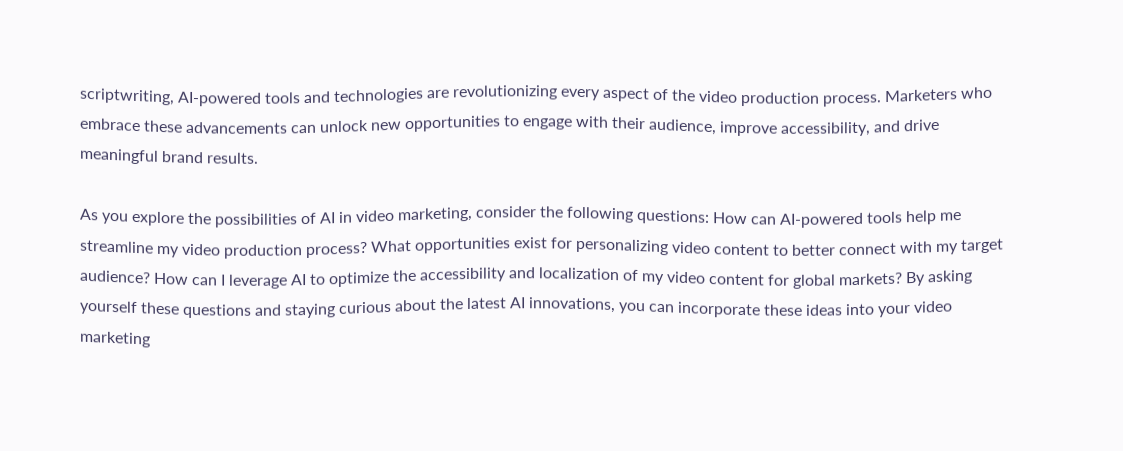scriptwriting, AI-powered tools and technologies are revolutionizing every aspect of the video production process. Marketers who embrace these advancements can unlock new opportunities to engage with their audience, improve accessibility, and drive meaningful brand results.

As you explore the possibilities of AI in video marketing, consider the following questions: How can AI-powered tools help me streamline my video production process? What opportunities exist for personalizing video content to better connect with my target audience? How can I leverage AI to optimize the accessibility and localization of my video content for global markets? By asking yourself these questions and staying curious about the latest AI innovations, you can incorporate these ideas into your video marketing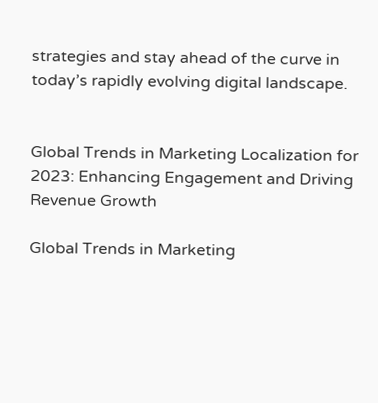strategies and stay ahead of the curve in today’s rapidly evolving digital landscape.


Global Trends in Marketing Localization for 2023: Enhancing Engagement and Driving Revenue Growth

Global Trends in Marketing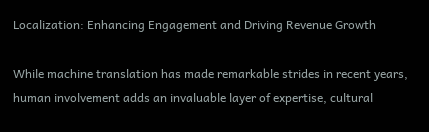Localization: Enhancing Engagement and Driving Revenue Growth

While machine translation has made remarkable strides in recent years, human involvement adds an invaluable layer of expertise, cultural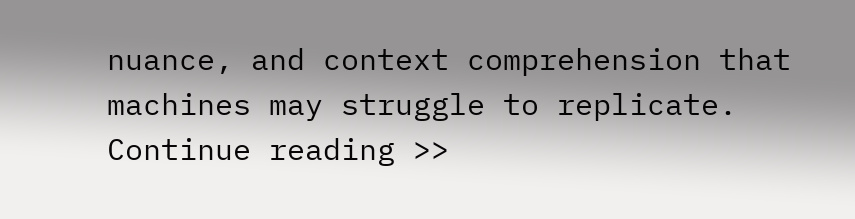nuance, and context comprehension that machines may struggle to replicate.  Continue reading >>